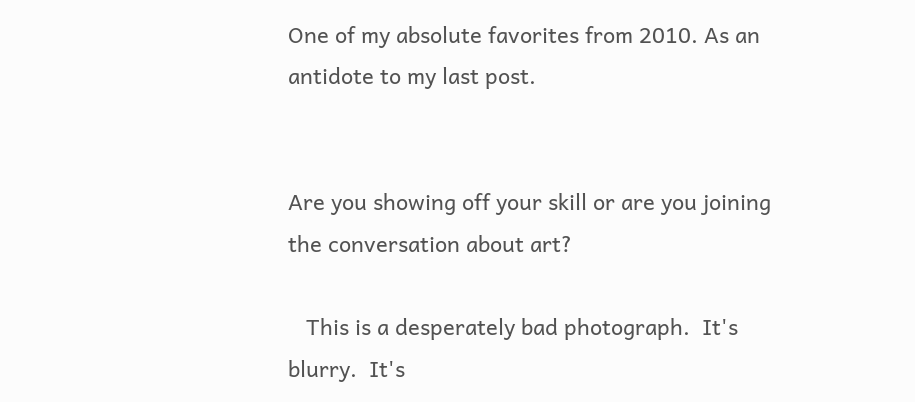One of my absolute favorites from 2010. As an antidote to my last post.


Are you showing off your skill or are you joining the conversation about art?

   This is a desperately bad photograph.  It's blurry.  It's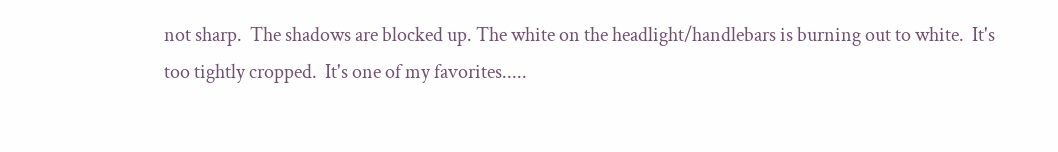not sharp.  The shadows are blocked up. The white on the headlight/handlebars is burning out to white.  It's too tightly cropped.  It's one of my favorites.....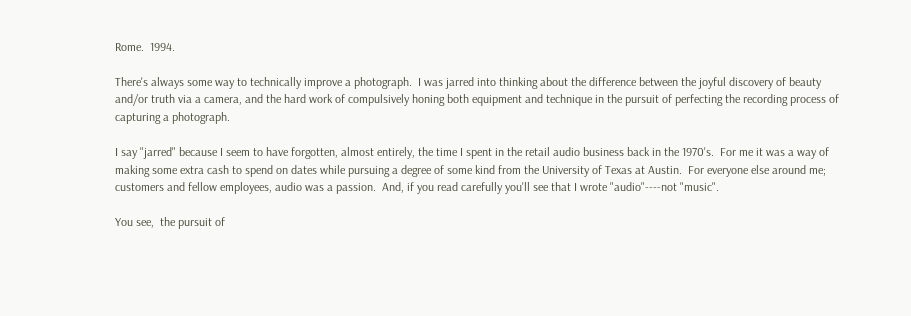Rome.  1994.

There's always some way to technically improve a photograph.  I was jarred into thinking about the difference between the joyful discovery of beauty and/or truth via a camera, and the hard work of compulsively honing both equipment and technique in the pursuit of perfecting the recording process of capturing a photograph.

I say "jarred" because I seem to have forgotten, almost entirely, the time I spent in the retail audio business back in the 1970's.  For me it was a way of making some extra cash to spend on dates while pursuing a degree of some kind from the University of Texas at Austin.  For everyone else around me;  customers and fellow employees, audio was a passion.  And, if you read carefully you'll see that I wrote "audio"----not "music".

You see,  the pursuit of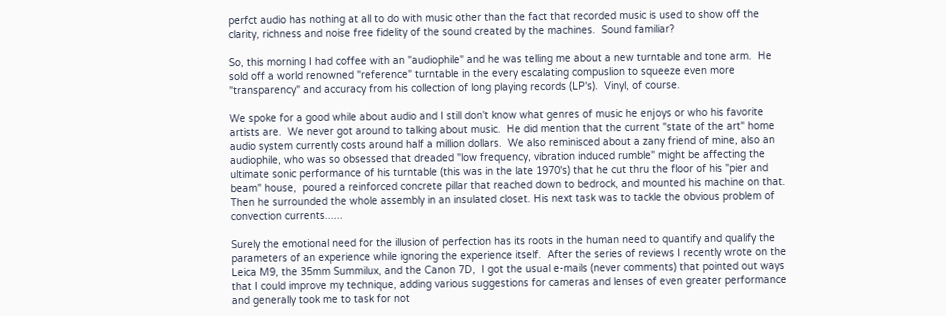perfct audio has nothing at all to do with music other than the fact that recorded music is used to show off the clarity, richness and noise free fidelity of the sound created by the machines.  Sound familiar?

So, this morning I had coffee with an "audiophile" and he was telling me about a new turntable and tone arm.  He sold off a world renowned "reference" turntable in the every escalating compuslion to squeeze even more "transparency" and accuracy from his collection of long playing records (LP's).  Vinyl, of course.

We spoke for a good while about audio and I still don't know what genres of music he enjoys or who his favorite artists are.  We never got around to talking about music.  He did mention that the current "state of the art" home audio system currently costs around half a million dollars.  We also reminisced about a zany friend of mine, also an audiophile, who was so obsessed that dreaded "low frequency, vibration induced rumble" might be affecting the ultimate sonic performance of his turntable (this was in the late 1970's) that he cut thru the floor of his "pier and beam" house,  poured a reinforced concrete pillar that reached down to bedrock, and mounted his machine on that.  Then he surrounded the whole assembly in an insulated closet. His next task was to tackle the obvious problem of convection currents......

Surely the emotional need for the illusion of perfection has its roots in the human need to quantify and qualify the parameters of an experience while ignoring the experience itself.  After the series of reviews I recently wrote on the Leica M9, the 35mm Summilux, and the Canon 7D,  I got the usual e-mails (never comments) that pointed out ways that I could improve my technique, adding various suggestions for cameras and lenses of even greater performance and generally took me to task for not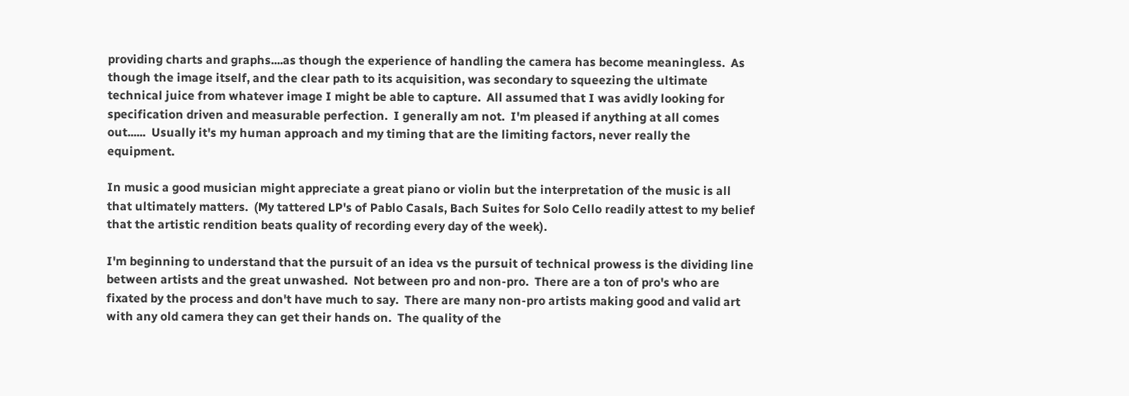providing charts and graphs....as though the experience of handling the camera has become meaningless.  As though the image itself, and the clear path to its acquisition, was secondary to squeezing the ultimate technical juice from whatever image I might be able to capture.  All assumed that I was avidly looking for specification driven and measurable perfection.  I generally am not.  I'm pleased if anything at all comes out......  Usually it's my human approach and my timing that are the limiting factors, never really the equipment.

In music a good musician might appreciate a great piano or violin but the interpretation of the music is all that ultimately matters.  (My tattered LP's of Pablo Casals, Bach Suites for Solo Cello readily attest to my belief that the artistic rendition beats quality of recording every day of the week).

I'm beginning to understand that the pursuit of an idea vs the pursuit of technical prowess is the dividing line between artists and the great unwashed.  Not between pro and non-pro.  There are a ton of pro's who are fixated by the process and don't have much to say.  There are many non-pro artists making good and valid art with any old camera they can get their hands on.  The quality of the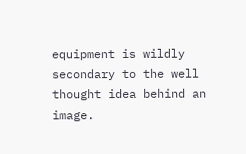equipment is wildly secondary to the well thought idea behind an image.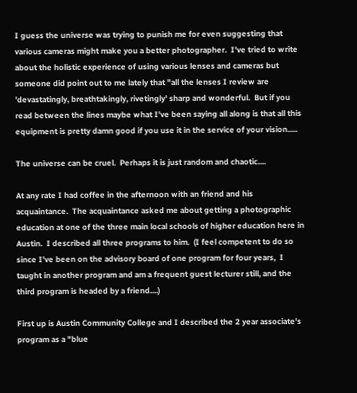I guess the universe was trying to punish me for even suggesting that various cameras might make you a better photographer.  I've tried to write about the holistic experience of using various lenses and cameras but someone did point out to me lately that "all the lenses I review are 'devastatingly, breathtakingly, rivetingly' sharp and wonderful.  But if you read between the lines maybe what I've been saying all along is that all this equipment is pretty damn good if you use it in the service of your vision.....

The universe can be cruel.  Perhaps it is just random and chaotic....

At any rate I had coffee in the afternoon with an friend and his acquaintance.  The acquaintance asked me about getting a photographic education at one of the three main local schools of higher education here in Austin.  I described all three programs to him.  (I feel competent to do so since I've been on the advisory board of one program for four years,  I taught in another program and am a frequent guest lecturer still, and the third program is headed by a friend....)

First up is Austin Community College and I described the 2 year associate's program as a "blue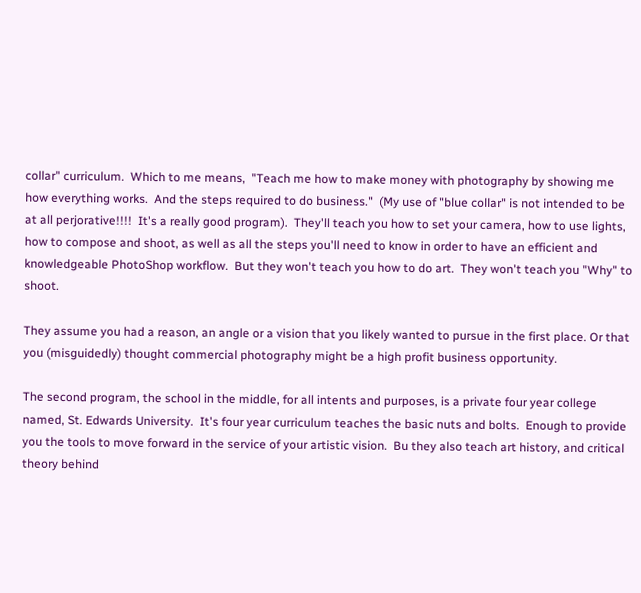collar" curriculum.  Which to me means,  "Teach me how to make money with photography by showing me how everything works.  And the steps required to do business."  (My use of "blue collar" is not intended to be at all perjorative!!!!  It's a really good program).  They'll teach you how to set your camera, how to use lights, how to compose and shoot, as well as all the steps you'll need to know in order to have an efficient and knowledgeable PhotoShop workflow.  But they won't teach you how to do art.  They won't teach you "Why" to shoot.

They assume you had a reason, an angle or a vision that you likely wanted to pursue in the first place. Or that you (misguidedly) thought commercial photography might be a high profit business opportunity.

The second program, the school in the middle, for all intents and purposes, is a private four year college named, St. Edwards University.  It's four year curriculum teaches the basic nuts and bolts.  Enough to provide you the tools to move forward in the service of your artistic vision.  Bu they also teach art history, and critical theory behind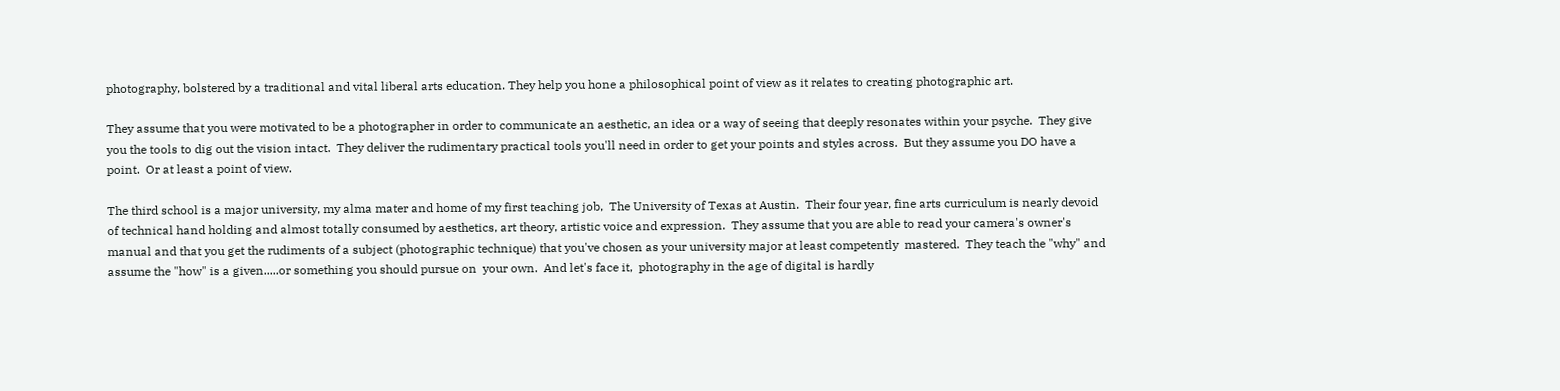photography, bolstered by a traditional and vital liberal arts education. They help you hone a philosophical point of view as it relates to creating photographic art.

They assume that you were motivated to be a photographer in order to communicate an aesthetic, an idea or a way of seeing that deeply resonates within your psyche.  They give you the tools to dig out the vision intact.  They deliver the rudimentary practical tools you'll need in order to get your points and styles across.  But they assume you DO have a point.  Or at least a point of view.

The third school is a major university, my alma mater and home of my first teaching job,  The University of Texas at Austin.  Their four year, fine arts curriculum is nearly devoid of technical hand holding and almost totally consumed by aesthetics, art theory, artistic voice and expression.  They assume that you are able to read your camera's owner's manual and that you get the rudiments of a subject (photographic technique) that you've chosen as your university major at least competently  mastered.  They teach the "why" and assume the "how" is a given.....or something you should pursue on  your own.  And let's face it,  photography in the age of digital is hardly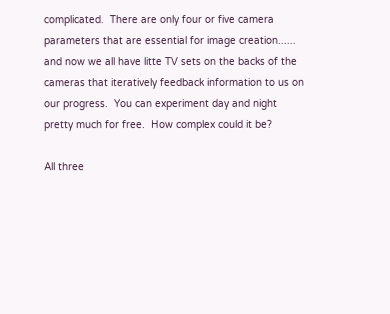complicated.  There are only four or five camera parameters that are essential for image creation...... and now we all have litte TV sets on the backs of the cameras that iteratively feedback information to us on our progress.  You can experiment day and night pretty much for free.  How complex could it be?

All three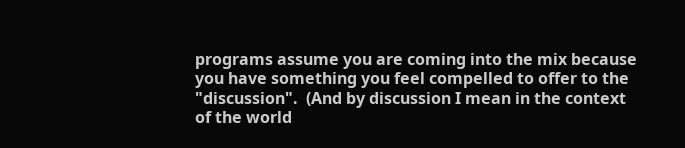programs assume you are coming into the mix because you have something you feel compelled to offer to the "discussion".  (And by discussion I mean in the context of the world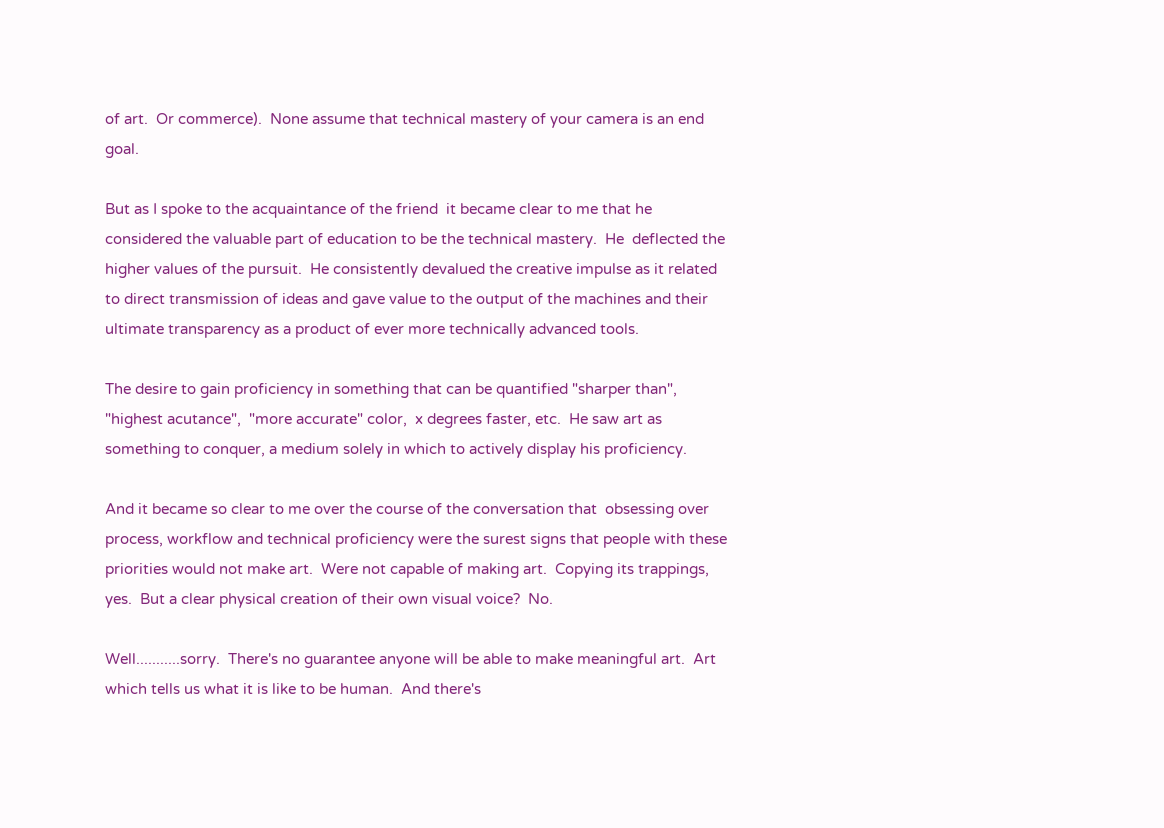of art.  Or commerce).  None assume that technical mastery of your camera is an end goal.

But as I spoke to the acquaintance of the friend  it became clear to me that he considered the valuable part of education to be the technical mastery.  He  deflected the higher values of the pursuit.  He consistently devalued the creative impulse as it related to direct transmission of ideas and gave value to the output of the machines and their ultimate transparency as a product of ever more technically advanced tools.

The desire to gain proficiency in something that can be quantified "sharper than",  "highest acutance",  "more accurate" color,  x degrees faster, etc.  He saw art as something to conquer, a medium solely in which to actively display his proficiency.

And it became so clear to me over the course of the conversation that  obsessing over process, workflow and technical proficiency were the surest signs that people with these priorities would not make art.  Were not capable of making art.  Copying its trappings, yes.  But a clear physical creation of their own visual voice?  No.

Well...........sorry.  There's no guarantee anyone will be able to make meaningful art.  Art which tells us what it is like to be human.  And there's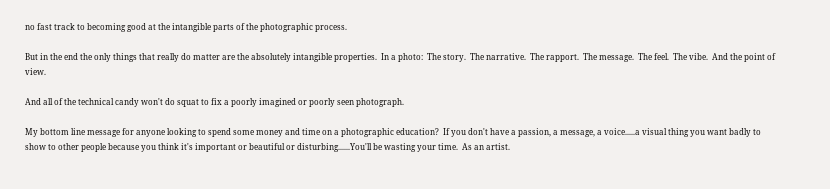no fast track to becoming good at the intangible parts of the photographic process.

But in the end the only things that really do matter are the absolutely intangible properties.  In a photo:  The story.  The narrative.  The rapport.  The message.  The feel.  The vibe.  And the point of view.

And all of the technical candy won't do squat to fix a poorly imagined or poorly seen photograph.

My bottom line message for anyone looking to spend some money and time on a photographic education?  If you don't have a passion, a message, a voice.....a visual thing you want badly to show to other people because you think it's important or beautiful or disturbing......You'll be wasting your time.  As an artist.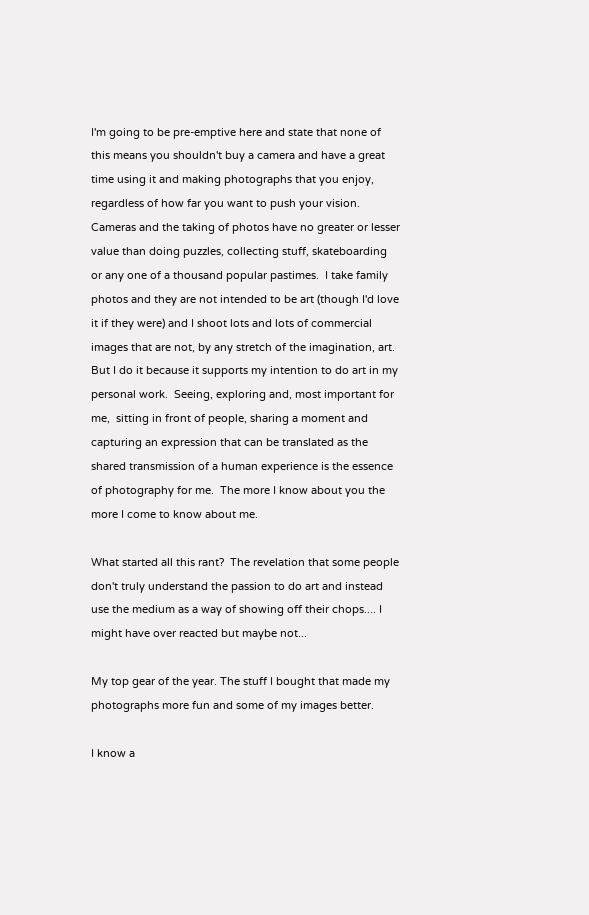I'm going to be pre-emptive here and state that none of this means you shouldn't buy a camera and have a great time using it and making photographs that you enjoy, regardless of how far you want to push your vision.  Cameras and the taking of photos have no greater or lesser value than doing puzzles, collecting stuff, skateboarding or any one of a thousand popular pastimes.  I take family photos and they are not intended to be art (though I'd love it if they were) and I shoot lots and lots of commercial images that are not, by any stretch of the imagination, art.  But I do it because it supports my intention to do art in my personal work.  Seeing, exploring and, most important for me,  sitting in front of people, sharing a moment and capturing an expression that can be translated as the shared transmission of a human experience is the essence of photography for me.  The more I know about you the more I come to know about me.

What started all this rant?  The revelation that some people don't truly understand the passion to do art and instead use the medium as a way of showing off their chops.... I might have over reacted but maybe not...

My top gear of the year. The stuff I bought that made my photographs more fun and some of my images better.

I know a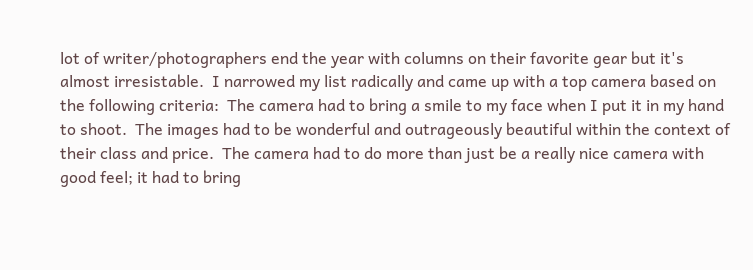lot of writer/photographers end the year with columns on their favorite gear but it's almost irresistable.  I narrowed my list radically and came up with a top camera based on the following criteria:  The camera had to bring a smile to my face when I put it in my hand to shoot.  The images had to be wonderful and outrageously beautiful within the context of their class and price.  The camera had to do more than just be a really nice camera with good feel; it had to bring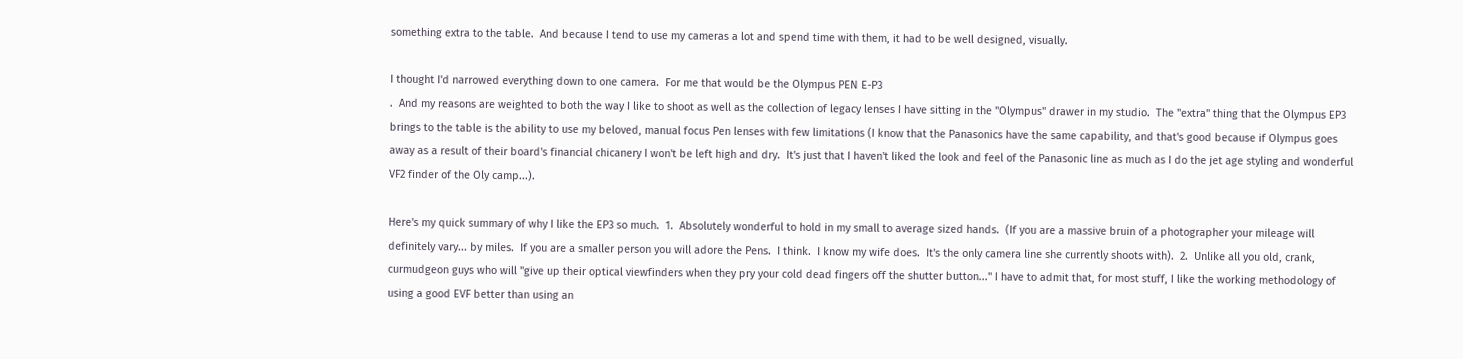something extra to the table.  And because I tend to use my cameras a lot and spend time with them, it had to be well designed, visually.

I thought I'd narrowed everything down to one camera.  For me that would be the Olympus PEN E-P3
.  And my reasons are weighted to both the way I like to shoot as well as the collection of legacy lenses I have sitting in the "Olympus" drawer in my studio.  The "extra" thing that the Olympus EP3 brings to the table is the ability to use my beloved, manual focus Pen lenses with few limitations (I know that the Panasonics have the same capability, and that's good because if Olympus goes away as a result of their board's financial chicanery I won't be left high and dry.  It's just that I haven't liked the look and feel of the Panasonic line as much as I do the jet age styling and wonderful VF2 finder of the Oly camp...).

Here's my quick summary of why I like the EP3 so much.  1.  Absolutely wonderful to hold in my small to average sized hands.  (If you are a massive bruin of a photographer your mileage will definitely vary... by miles.  If you are a smaller person you will adore the Pens.  I think.  I know my wife does.  It's the only camera line she currently shoots with).  2.  Unlike all you old, crank, curmudgeon guys who will "give up their optical viewfinders when they pry your cold dead fingers off the shutter button..." I have to admit that, for most stuff, I like the working methodology of using a good EVF better than using an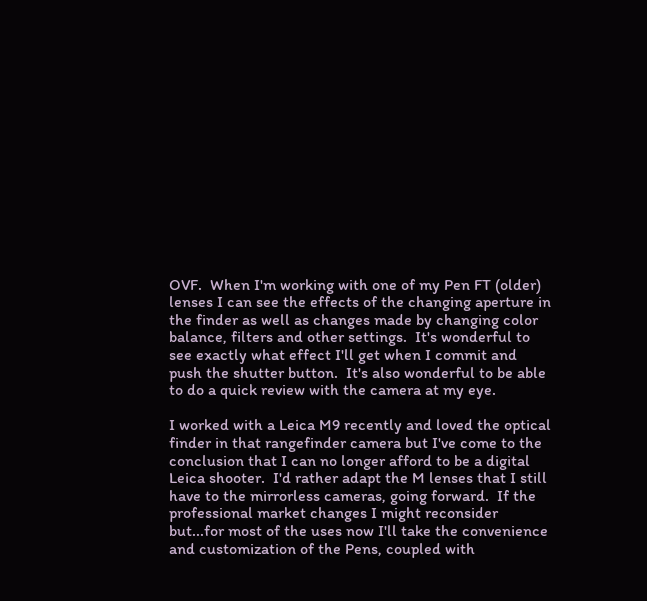OVF.  When I'm working with one of my Pen FT (older) lenses I can see the effects of the changing aperture in the finder as well as changes made by changing color balance, filters and other settings.  It's wonderful to see exactly what effect I'll get when I commit and push the shutter button.  It's also wonderful to be able to do a quick review with the camera at my eye.

I worked with a Leica M9 recently and loved the optical finder in that rangefinder camera but I've come to the conclusion that I can no longer afford to be a digital Leica shooter.  I'd rather adapt the M lenses that I still have to the mirrorless cameras, going forward.  If the professional market changes I might reconsider but...for most of the uses now I'll take the convenience and customization of the Pens, coupled with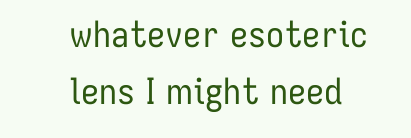whatever esoteric lens I might need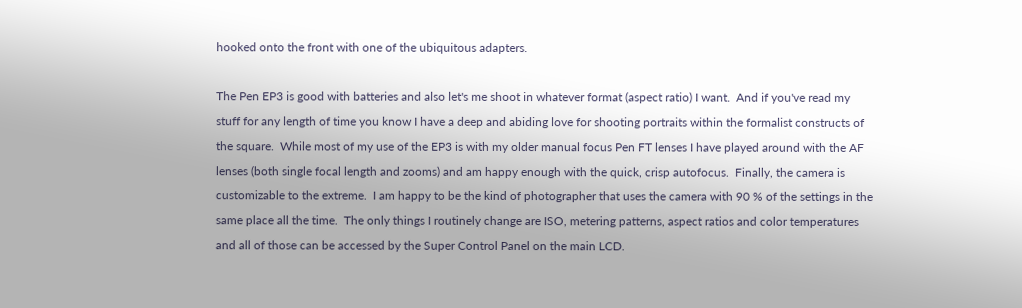hooked onto the front with one of the ubiquitous adapters.

The Pen EP3 is good with batteries and also let's me shoot in whatever format (aspect ratio) I want.  And if you've read my stuff for any length of time you know I have a deep and abiding love for shooting portraits within the formalist constructs of the square.  While most of my use of the EP3 is with my older manual focus Pen FT lenses I have played around with the AF lenses (both single focal length and zooms) and am happy enough with the quick, crisp autofocus.  Finally, the camera is customizable to the extreme.  I am happy to be the kind of photographer that uses the camera with 90 % of the settings in the same place all the time.  The only things I routinely change are ISO, metering patterns, aspect ratios and color temperatures and all of those can be accessed by the Super Control Panel on the main LCD.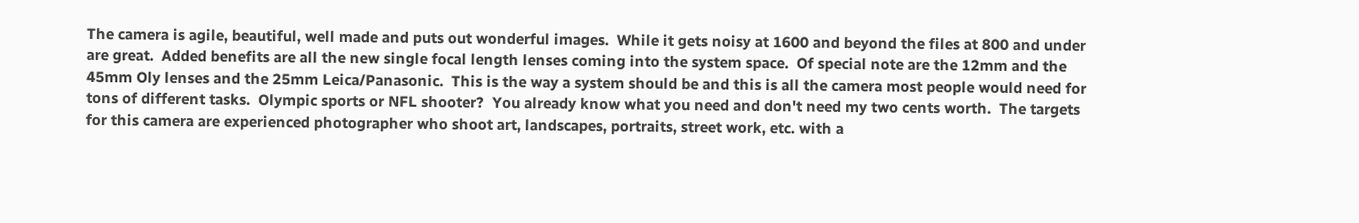The camera is agile, beautiful, well made and puts out wonderful images.  While it gets noisy at 1600 and beyond the files at 800 and under are great.  Added benefits are all the new single focal length lenses coming into the system space.  Of special note are the 12mm and the 45mm Oly lenses and the 25mm Leica/Panasonic.  This is the way a system should be and this is all the camera most people would need for tons of different tasks.  Olympic sports or NFL shooter?  You already know what you need and don't need my two cents worth.  The targets for this camera are experienced photographer who shoot art, landscapes, portraits, street work, etc. with a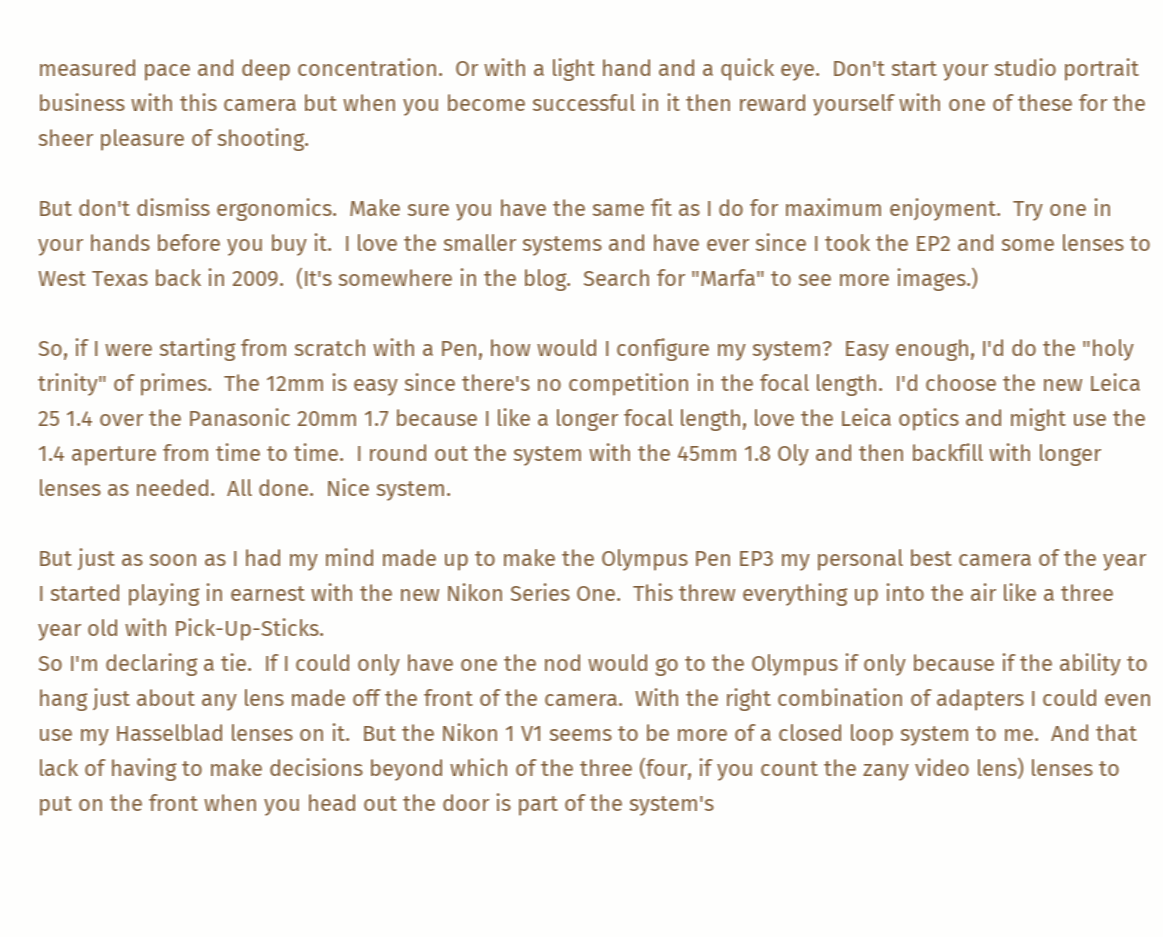measured pace and deep concentration.  Or with a light hand and a quick eye.  Don't start your studio portrait business with this camera but when you become successful in it then reward yourself with one of these for the sheer pleasure of shooting.

But don't dismiss ergonomics.  Make sure you have the same fit as I do for maximum enjoyment.  Try one in your hands before you buy it.  I love the smaller systems and have ever since I took the EP2 and some lenses to West Texas back in 2009.  (It's somewhere in the blog.  Search for "Marfa" to see more images.)

So, if I were starting from scratch with a Pen, how would I configure my system?  Easy enough, I'd do the "holy trinity" of primes.  The 12mm is easy since there's no competition in the focal length.  I'd choose the new Leica 25 1.4 over the Panasonic 20mm 1.7 because I like a longer focal length, love the Leica optics and might use the 1.4 aperture from time to time.  I round out the system with the 45mm 1.8 Oly and then backfill with longer lenses as needed.  All done.  Nice system.

But just as soon as I had my mind made up to make the Olympus Pen EP3 my personal best camera of the year I started playing in earnest with the new Nikon Series One.  This threw everything up into the air like a three year old with Pick-Up-Sticks.
So I'm declaring a tie.  If I could only have one the nod would go to the Olympus if only because if the ability to hang just about any lens made off the front of the camera.  With the right combination of adapters I could even use my Hasselblad lenses on it.  But the Nikon 1 V1 seems to be more of a closed loop system to me.  And that lack of having to make decisions beyond which of the three (four, if you count the zany video lens) lenses to put on the front when you head out the door is part of the system's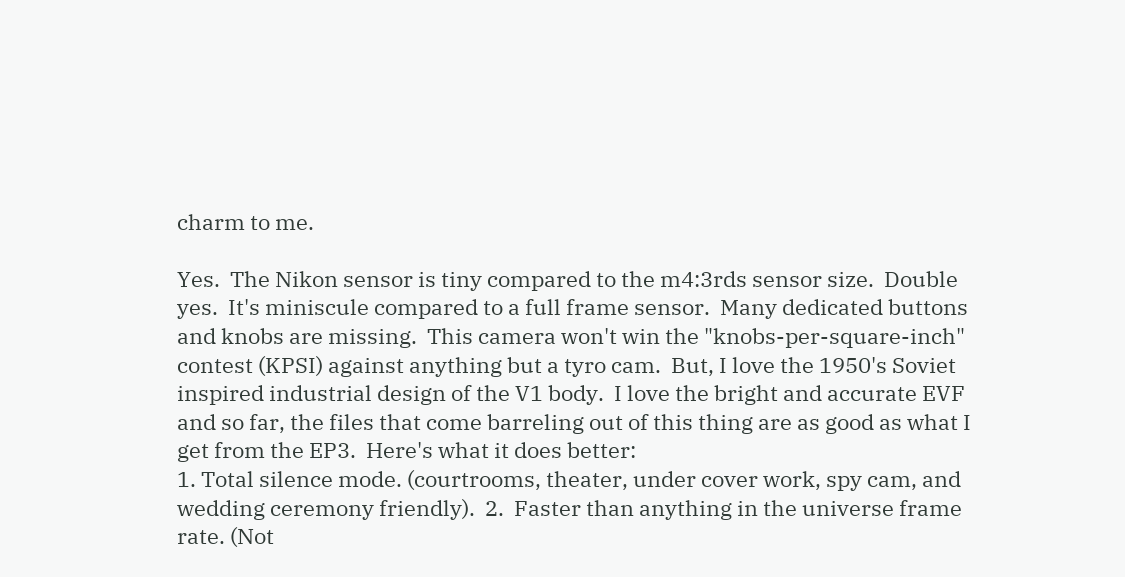charm to me.

Yes.  The Nikon sensor is tiny compared to the m4:3rds sensor size.  Double yes.  It's miniscule compared to a full frame sensor.  Many dedicated buttons and knobs are missing.  This camera won't win the "knobs-per-square-inch" contest (KPSI) against anything but a tyro cam.  But, I love the 1950's Soviet inspired industrial design of the V1 body.  I love the bright and accurate EVF and so far, the files that come barreling out of this thing are as good as what I get from the EP3.  Here's what it does better:
1. Total silence mode. (courtrooms, theater, under cover work, spy cam, and wedding ceremony friendly).  2.  Faster than anything in the universe frame rate. (Not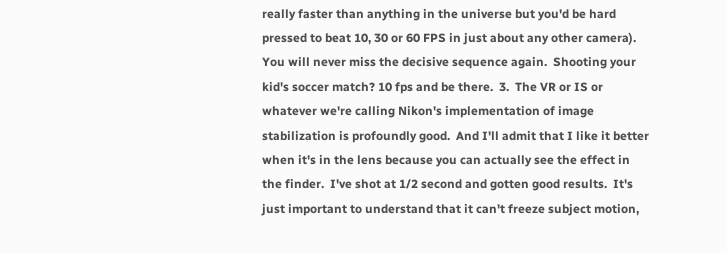really faster than anything in the universe but you'd be hard pressed to beat 10, 30 or 60 FPS in just about any other camera).  You will never miss the decisive sequence again.  Shooting your kid's soccer match? 10 fps and be there.  3.  The VR or IS or whatever we're calling Nikon's implementation of image stabilization is profoundly good.  And I'll admit that I like it better when it's in the lens because you can actually see the effect in the finder.  I've shot at 1/2 second and gotten good results.  It's just important to understand that it can't freeze subject motion,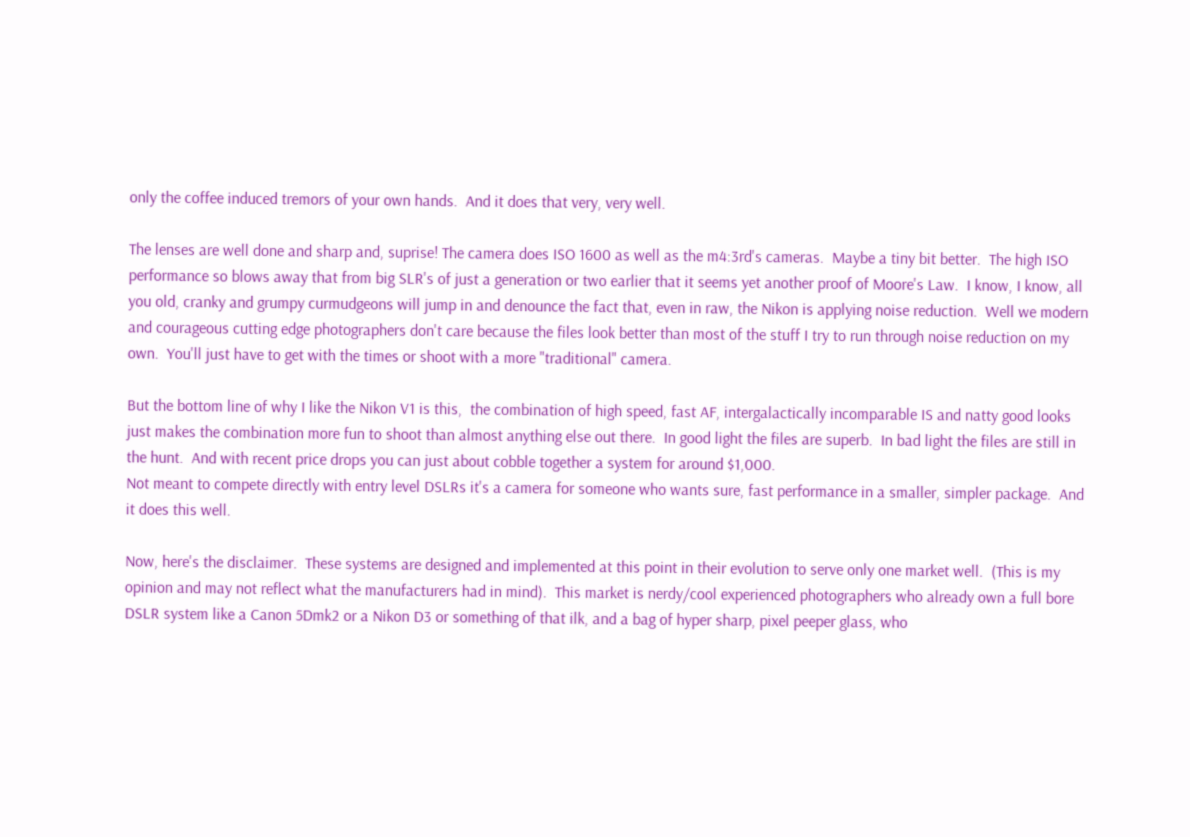only the coffee induced tremors of your own hands.  And it does that very, very well.

The lenses are well done and sharp and, suprise! The camera does ISO 1600 as well as the m4:3rd's cameras.  Maybe a tiny bit better.  The high ISO performance so blows away that from big SLR's of just a generation or two earlier that it seems yet another proof of Moore's Law.  I know, I know, all you old, cranky and grumpy curmudgeons will jump in and denounce the fact that, even in raw, the Nikon is applying noise reduction.  Well we modern and courageous cutting edge photographers don't care because the files look better than most of the stuff I try to run through noise reduction on my own.  You'll just have to get with the times or shoot with a more "traditional" camera.

But the bottom line of why I like the Nikon V1 is this,  the combination of high speed, fast AF, intergalactically incomparable IS and natty good looks just makes the combination more fun to shoot than almost anything else out there.  In good light the files are superb.  In bad light the files are still in the hunt.  And with recent price drops you can just about cobble together a system for around $1,000.
Not meant to compete directly with entry level DSLRs it's a camera for someone who wants sure, fast performance in a smaller, simpler package.  And it does this well.

Now, here's the disclaimer.  These systems are designed and implemented at this point in their evolution to serve only one market well.  (This is my opinion and may not reflect what the manufacturers had in mind).  This market is nerdy/cool experienced photographers who already own a full bore DSLR system like a Canon 5Dmk2 or a Nikon D3 or something of that ilk, and a bag of hyper sharp, pixel peeper glass, who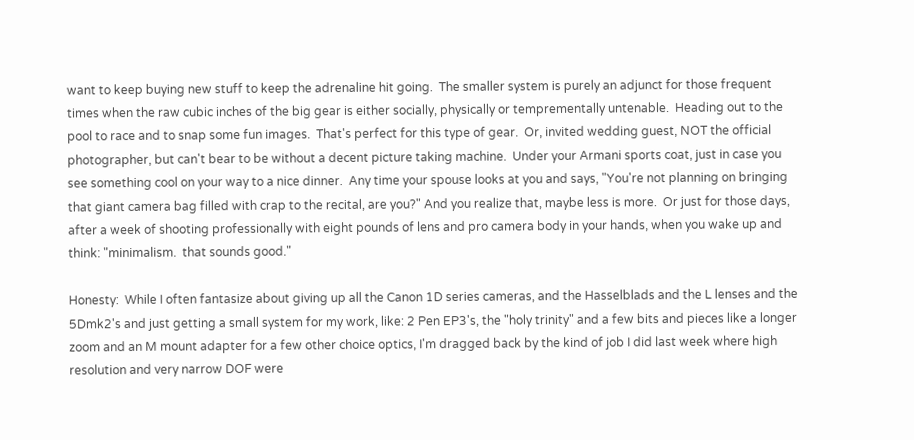want to keep buying new stuff to keep the adrenaline hit going.  The smaller system is purely an adjunct for those frequent times when the raw cubic inches of the big gear is either socially, physically or temprementally untenable.  Heading out to the pool to race and to snap some fun images.  That's perfect for this type of gear.  Or, invited wedding guest, NOT the official photographer, but can't bear to be without a decent picture taking machine.  Under your Armani sports coat, just in case you see something cool on your way to a nice dinner.  Any time your spouse looks at you and says, "You're not planning on bringing that giant camera bag filled with crap to the recital, are you?" And you realize that, maybe less is more.  Or just for those days, after a week of shooting professionally with eight pounds of lens and pro camera body in your hands, when you wake up and think: "minimalism.  that sounds good."

Honesty:  While I often fantasize about giving up all the Canon 1D series cameras, and the Hasselblads and the L lenses and the 5Dmk2's and just getting a small system for my work, like: 2 Pen EP3's, the "holy trinity" and a few bits and pieces like a longer zoom and an M mount adapter for a few other choice optics, I'm dragged back by the kind of job I did last week where high resolution and very narrow DOF were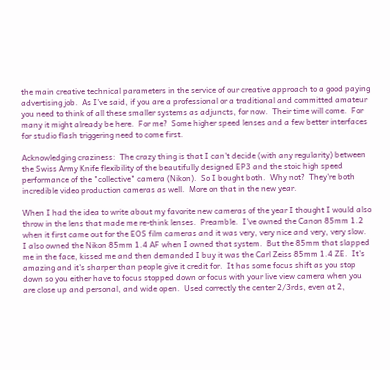the main creative technical parameters in the service of our creative approach to a good paying advertising job.  As I've said, if you are a professional or a traditional and committed amateur you need to think of all these smaller systems as adjuncts, for now.  Their time will come.  For many it might already be here.  For me?  Some higher speed lenses and a few better interfaces for studio flash triggering need to come first.

Acknowledging craziness:  The crazy thing is that I can't decide (with any regularity) between the Swiss Army Knife flexibility of the beautifully designed EP3 and the stoic high speed performance of the "collective" camera (Nikon).  So I bought both.  Why not?  They're both incredible video production cameras as well.  More on that in the new year.

When I had the idea to write about my favorite new cameras of the year I thought I would also throw in the lens that made me re-think lenses.  Preamble.  I've owned the Canon 85mm 1.2 when it first came out for the EOS film cameras and it was very, very nice and very, very slow.  I also owned the Nikon 85mm 1.4 AF when I owned that system.  But the 85mm that slapped me in the face, kissed me and then demanded I buy it was the Carl Zeiss 85mm 1.4 ZE.  It's amazing and it's sharper than people give it credit for.  It has some focus shift as you stop down so you either have to focus stopped down or focus with your live view camera when you are close up and personal, and wide open.  Used correctly the center 2/3rds, even at 2,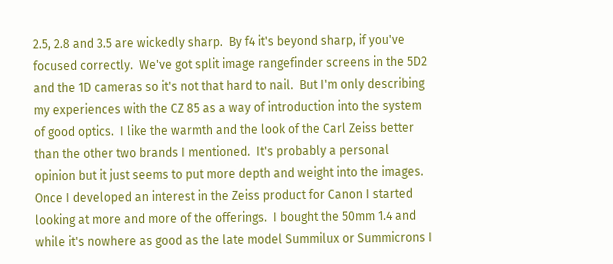2.5, 2.8 and 3.5 are wickedly sharp.  By f4 it's beyond sharp, if you've focused correctly.  We've got split image rangefinder screens in the 5D2 and the 1D cameras so it's not that hard to nail.  But I'm only describing my experiences with the CZ 85 as a way of introduction into the system of good optics.  I like the warmth and the look of the Carl Zeiss better than the other two brands I mentioned.  It's probably a personal opinion but it just seems to put more depth and weight into the images.  Once I developed an interest in the Zeiss product for Canon I started looking at more and more of the offerings.  I bought the 50mm 1.4 and while it's nowhere as good as the late model Summilux or Summicrons I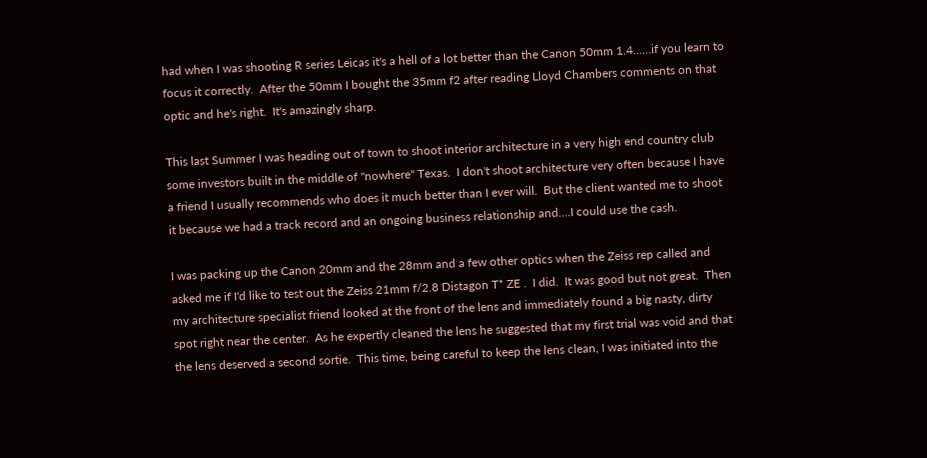had when I was shooting R series Leicas it's a hell of a lot better than the Canon 50mm 1.4......if you learn to focus it correctly.  After the 50mm I bought the 35mm f2 after reading Lloyd Chambers comments on that optic and he's right.  It's amazingly sharp.

This last Summer I was heading out of town to shoot interior architecture in a very high end country club some investors built in the middle of "nowhere" Texas.  I don't shoot architecture very often because I have a friend I usually recommends who does it much better than I ever will.  But the client wanted me to shoot it because we had a track record and an ongoing business relationship and....I could use the cash.

I was packing up the Canon 20mm and the 28mm and a few other optics when the Zeiss rep called and asked me if I'd like to test out the Zeiss 21mm f/2.8 Distagon T* ZE .  I did.  It was good but not great.  Then my architecture specialist friend looked at the front of the lens and immediately found a big nasty, dirty spot right near the center.  As he expertly cleaned the lens he suggested that my first trial was void and that the lens deserved a second sortie.  This time, being careful to keep the lens clean, I was initiated into the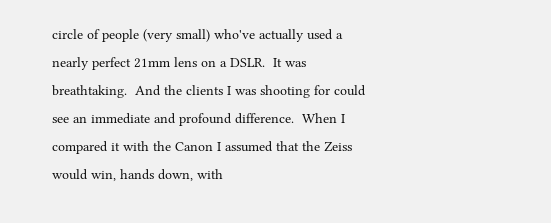circle of people (very small) who've actually used a nearly perfect 21mm lens on a DSLR.  It was breathtaking.  And the clients I was shooting for could see an immediate and profound difference.  When I compared it with the Canon I assumed that the Zeiss would win, hands down, with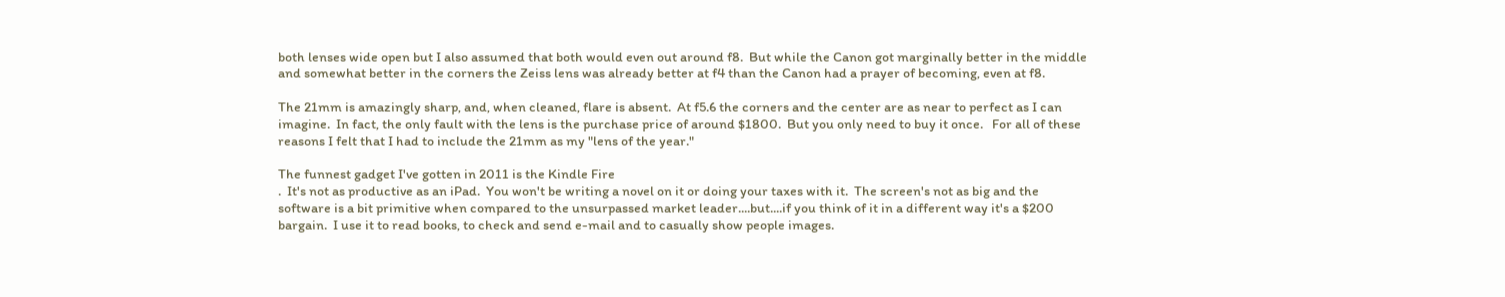both lenses wide open but I also assumed that both would even out around f8.  But while the Canon got marginally better in the middle and somewhat better in the corners the Zeiss lens was already better at f4 than the Canon had a prayer of becoming, even at f8.

The 21mm is amazingly sharp, and, when cleaned, flare is absent.  At f5.6 the corners and the center are as near to perfect as I can imagine.  In fact, the only fault with the lens is the purchase price of around $1800.  But you only need to buy it once.   For all of these reasons I felt that I had to include the 21mm as my "lens of the year."

The funnest gadget I've gotten in 2011 is the Kindle Fire
.  It's not as productive as an iPad.  You won't be writing a novel on it or doing your taxes with it.  The screen's not as big and the software is a bit primitive when compared to the unsurpassed market leader....but....if you think of it in a different way it's a $200 bargain.  I use it to read books, to check and send e-mail and to casually show people images.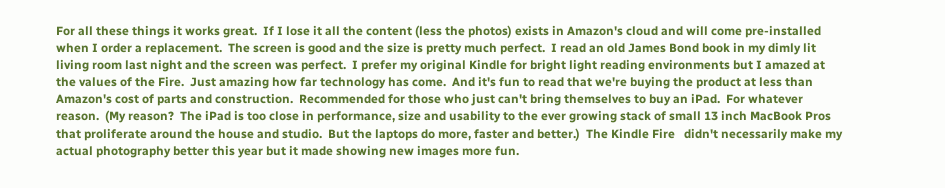For all these things it works great.  If I lose it all the content (less the photos) exists in Amazon's cloud and will come pre-installed when I order a replacement.  The screen is good and the size is pretty much perfect.  I read an old James Bond book in my dimly lit living room last night and the screen was perfect.  I prefer my original Kindle for bright light reading environments but I amazed at the values of the Fire.  Just amazing how far technology has come.  And it's fun to read that we're buying the product at less than Amazon's cost of parts and construction.  Recommended for those who just can't bring themselves to buy an iPad.  For whatever reason.  (My reason?  The iPad is too close in performance, size and usability to the ever growing stack of small 13 inch MacBook Pros that proliferate around the house and studio.  But the laptops do more, faster and better.)  The Kindle Fire   didn't necessarily make my actual photography better this year but it made showing new images more fun.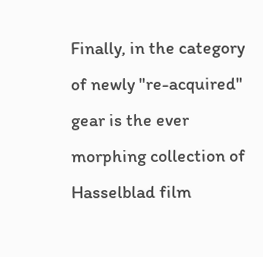Finally, in the category of newly "re-acquired" gear is the ever morphing collection of Hasselblad film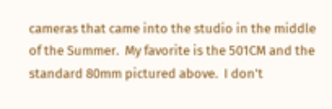cameras that came into the studio in the middle of the Summer.  My favorite is the 501CM and the standard 80mm pictured above.  I don't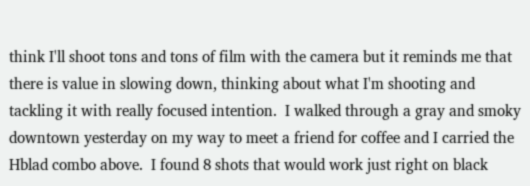think I'll shoot tons and tons of film with the camera but it reminds me that there is value in slowing down, thinking about what I'm shooting and tackling it with really focused intention.  I walked through a gray and smoky downtown yesterday on my way to meet a friend for coffee and I carried the Hblad combo above.  I found 8 shots that would work just right on black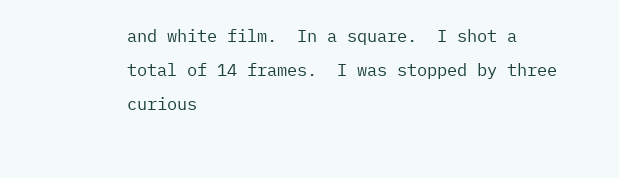and white film.  In a square.  I shot a total of 14 frames.  I was stopped by three curious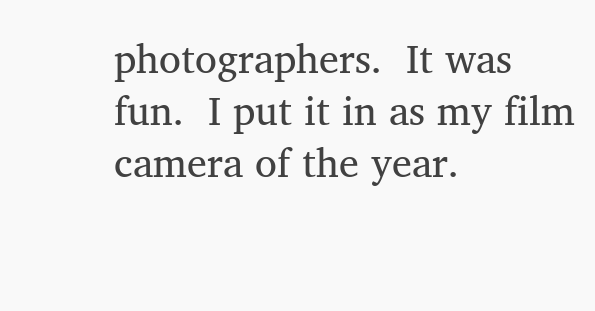photographers.  It was fun.  I put it in as my film camera of the year.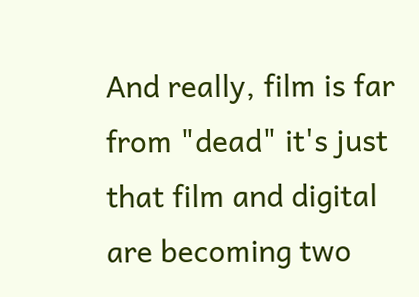And really, film is far from "dead" it's just that film and digital are becoming two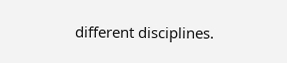different disciplines.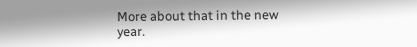More about that in the new year.